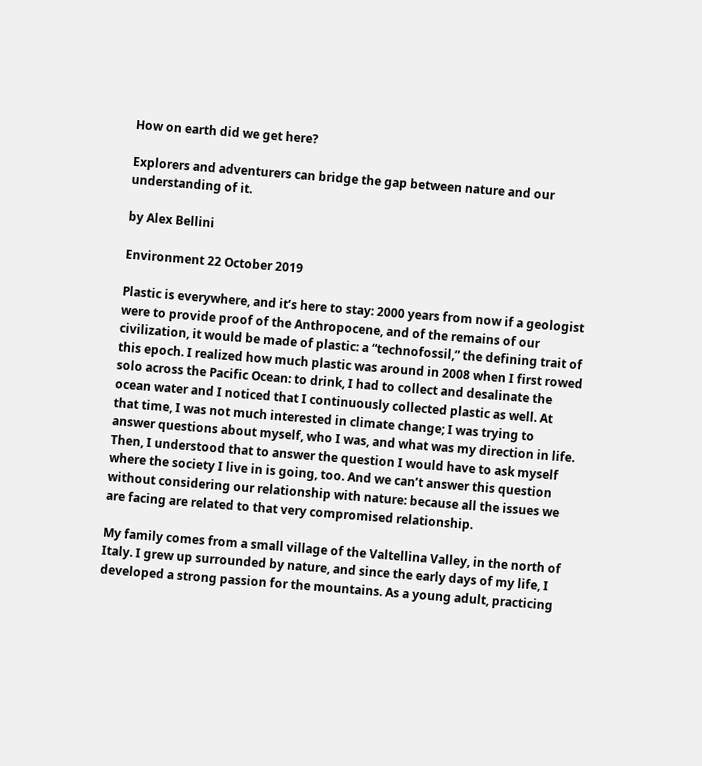How on earth did we get here?

Explorers and adventurers can bridge the gap between nature and our understanding of it.

by Alex Bellini

Environment 22 October 2019

Plastic is everywhere, and it’s here to stay: 2000 years from now if a geologist were to provide proof of the Anthropocene, and of the remains of our civilization, it would be made of plastic: a “technofossil,” the defining trait of this epoch. I realized how much plastic was around in 2008 when I first rowed solo across the Pacific Ocean: to drink, I had to collect and desalinate the ocean water and I noticed that I continuously collected plastic as well. At that time, I was not much interested in climate change; I was trying to answer questions about myself, who I was, and what was my direction in life. Then, I understood that to answer the question I would have to ask myself where the society I live in is going, too. And we can’t answer this question without considering our relationship with nature: because all the issues we are facing are related to that very compromised relationship.

My family comes from a small village of the Valtellina Valley, in the north of Italy. I grew up surrounded by nature, and since the early days of my life, I developed a strong passion for the mountains. As a young adult, practicing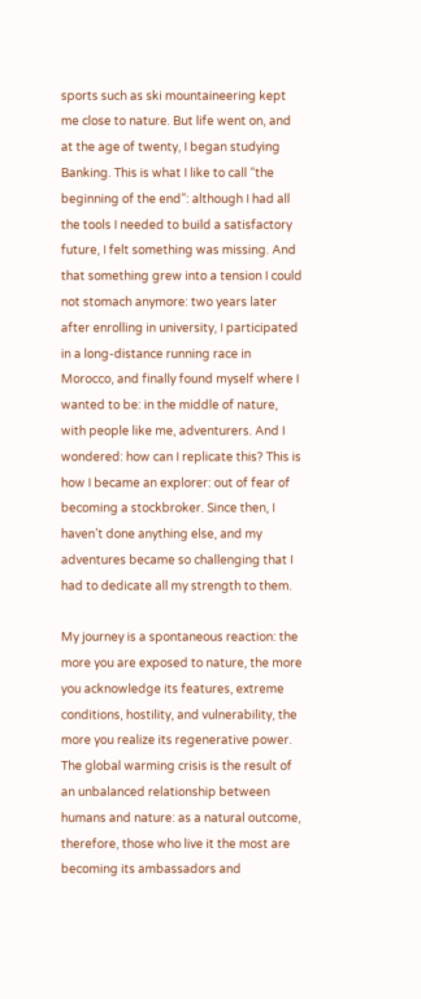sports such as ski mountaineering kept me close to nature. But life went on, and at the age of twenty, I began studying Banking. This is what I like to call “the beginning of the end”: although I had all the tools I needed to build a satisfactory future, I felt something was missing. And that something grew into a tension I could not stomach anymore: two years later after enrolling in university, I participated in a long-distance running race in Morocco, and finally found myself where I wanted to be: in the middle of nature, with people like me, adventurers. And I wondered: how can I replicate this? This is how I became an explorer: out of fear of becoming a stockbroker. Since then, I haven’t done anything else, and my adventures became so challenging that I had to dedicate all my strength to them.

My journey is a spontaneous reaction: the more you are exposed to nature, the more you acknowledge its features, extreme conditions, hostility, and vulnerability, the more you realize its regenerative power. The global warming crisis is the result of an unbalanced relationship between humans and nature: as a natural outcome, therefore, those who live it the most are becoming its ambassadors and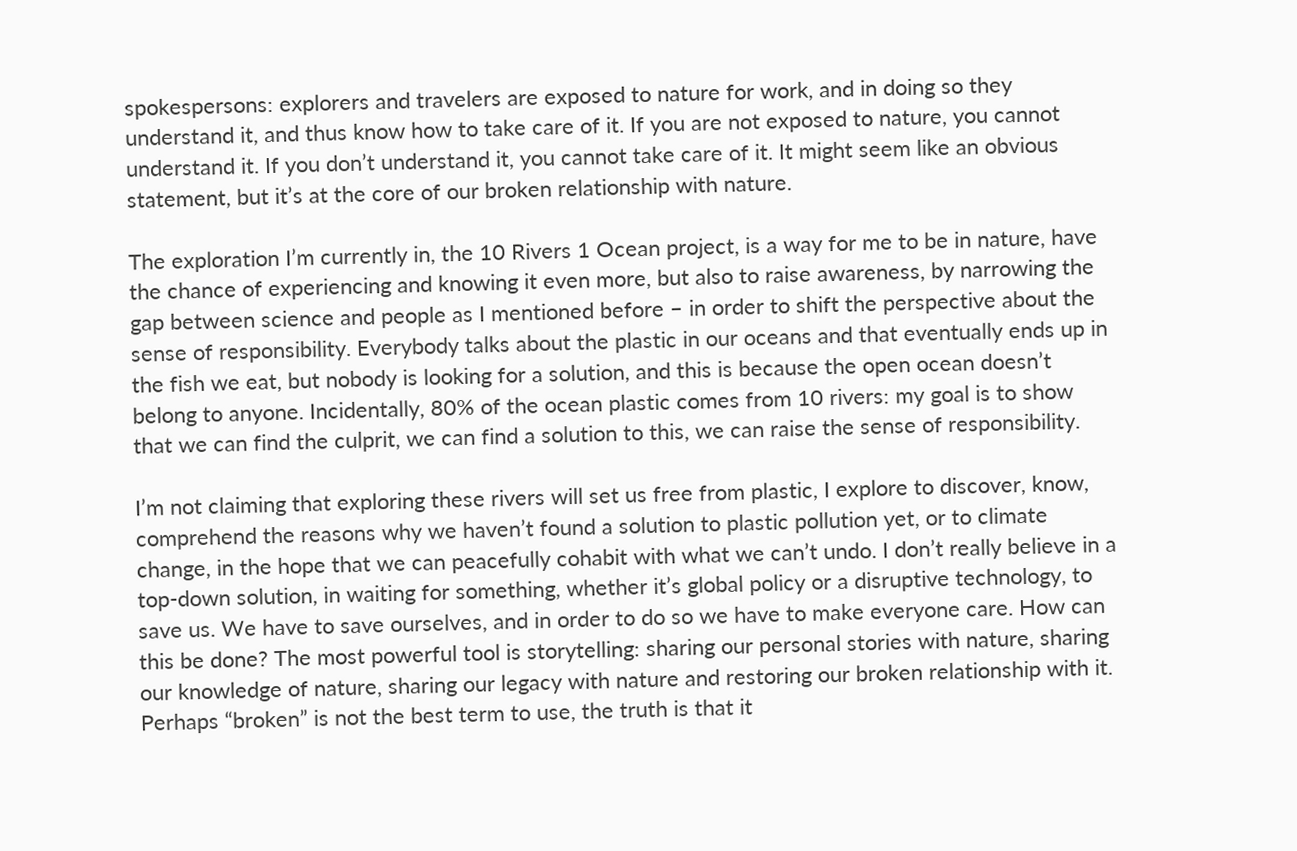spokespersons: explorers and travelers are exposed to nature for work, and in doing so they understand it, and thus know how to take care of it. If you are not exposed to nature, you cannot understand it. If you don’t understand it, you cannot take care of it. It might seem like an obvious statement, but it’s at the core of our broken relationship with nature.

The exploration I’m currently in, the 10 Rivers 1 Ocean project, is a way for me to be in nature, have the chance of experiencing and knowing it even more, but also to raise awareness, by narrowing the gap between science and people as I mentioned before – in order to shift the perspective about the sense of responsibility. Everybody talks about the plastic in our oceans and that eventually ends up in the fish we eat, but nobody is looking for a solution, and this is because the open ocean doesn’t belong to anyone. Incidentally, 80% of the ocean plastic comes from 10 rivers: my goal is to show that we can find the culprit, we can find a solution to this, we can raise the sense of responsibility.

I’m not claiming that exploring these rivers will set us free from plastic, I explore to discover, know, comprehend the reasons why we haven’t found a solution to plastic pollution yet, or to climate change, in the hope that we can peacefully cohabit with what we can’t undo. I don’t really believe in a top-down solution, in waiting for something, whether it’s global policy or a disruptive technology, to save us. We have to save ourselves, and in order to do so we have to make everyone care. How can this be done? The most powerful tool is storytelling: sharing our personal stories with nature, sharing our knowledge of nature, sharing our legacy with nature and restoring our broken relationship with it. Perhaps “broken” is not the best term to use, the truth is that it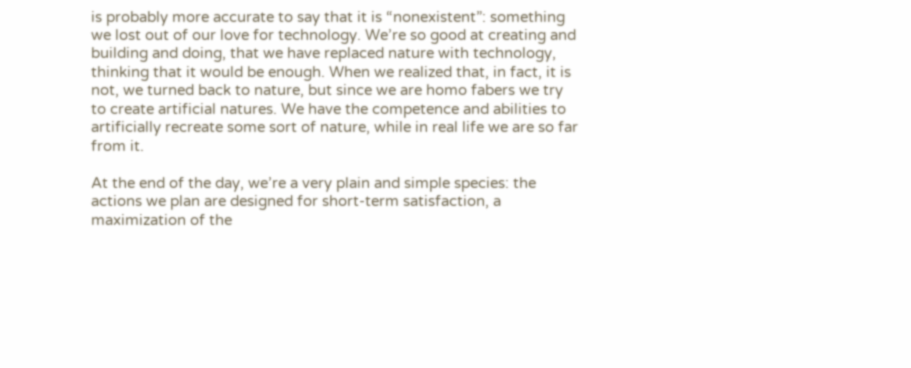is probably more accurate to say that it is “nonexistent”: something we lost out of our love for technology. We’re so good at creating and building and doing, that we have replaced nature with technology, thinking that it would be enough. When we realized that, in fact, it is not, we turned back to nature, but since we are homo fabers we try to create artificial natures. We have the competence and abilities to artificially recreate some sort of nature, while in real life we are so far from it.

At the end of the day, we’re a very plain and simple species: the actions we plan are designed for short-term satisfaction, a maximization of the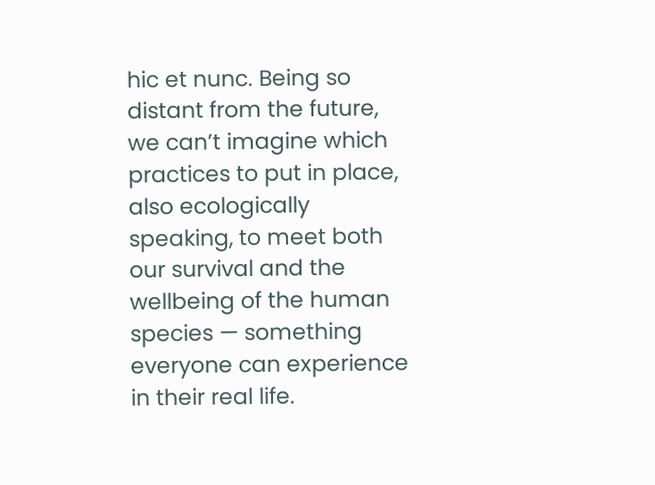hic et nunc. Being so distant from the future, we can’t imagine which practices to put in place, also ecologically speaking, to meet both our survival and the wellbeing of the human species — something everyone can experience in their real life.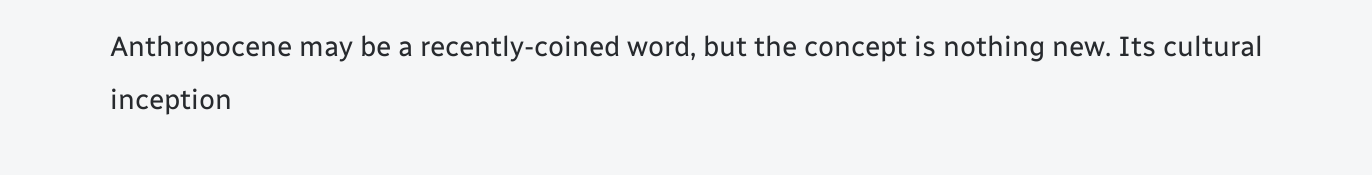Anthropocene may be a recently-coined word, but the concept is nothing new. Its cultural inception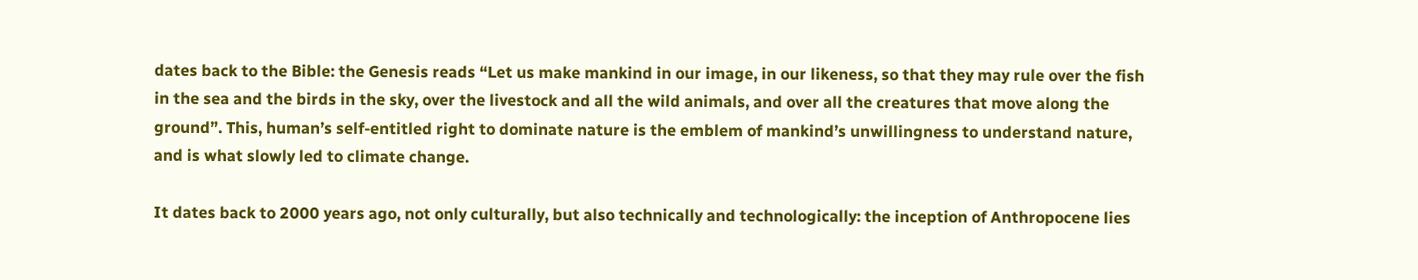dates back to the Bible: the Genesis reads “Let us make mankind in our image, in our likeness, so that they may rule over the fish in the sea and the birds in the sky, over the livestock and all the wild animals, and over all the creatures that move along the ground”. This, human’s self-entitled right to dominate nature is the emblem of mankind’s unwillingness to understand nature, and is what slowly led to climate change.

It dates back to 2000 years ago, not only culturally, but also technically and technologically: the inception of Anthropocene lies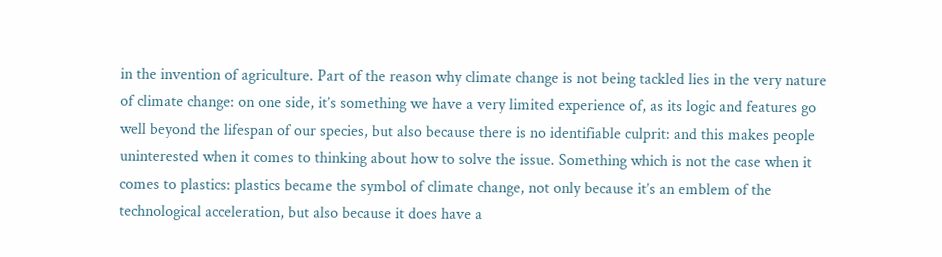in the invention of agriculture. Part of the reason why climate change is not being tackled lies in the very nature of climate change: on one side, it’s something we have a very limited experience of, as its logic and features go well beyond the lifespan of our species, but also because there is no identifiable culprit: and this makes people uninterested when it comes to thinking about how to solve the issue. Something which is not the case when it comes to plastics: plastics became the symbol of climate change, not only because it’s an emblem of the technological acceleration, but also because it does have a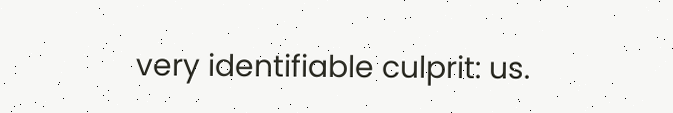very identifiable culprit: us.